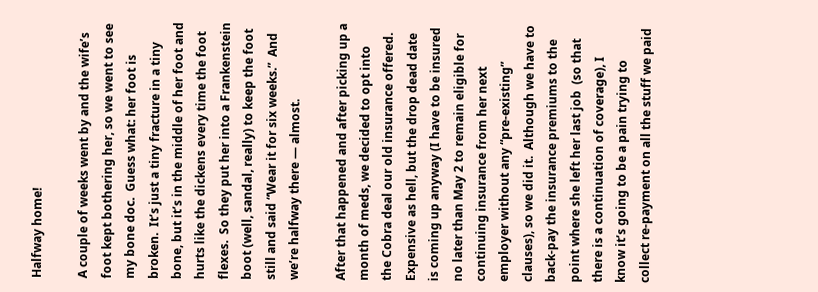Halfway home!

A couple of weeks went by and the wife’s foot kept bothering her, so we went to see my bone doc.  Guess what: her foot is broken.  It’s just a tiny fracture in a tiny bone, but it’s in the middle of her foot and hurts like the dickens every time the foot flexes.  So they put her into a Frankenstein boot (well, sandal, really) to keep the foot still and said “Wear it for six weeks.”  And we’re halfway there — almost.

After that happened and after picking up a month of meds, we decided to opt into the Cobra deal our old insurance offered.  Expensive as hell, but the drop dead date is coming up anyway (I have to be insured no later than May 2 to remain eligible for continuing insurance from her next employer without any “pre-existing” clauses), so we did it.  Although we have to back-pay the insurance premiums to the point where she left her last job  (so that there is a continuation of coverage), I know it’s going to be a pain trying to collect re-payment on all the stuff we paid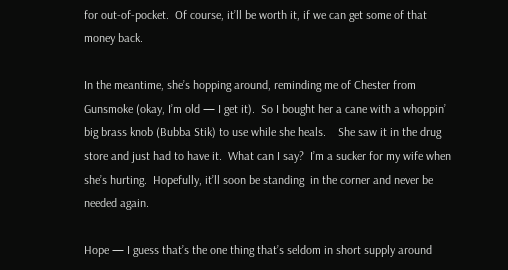for out-of-pocket.  Of course, it’ll be worth it, if we can get some of that money back.

In the meantime, she’s hopping around, reminding me of Chester from Gunsmoke (okay, I’m old — I get it).  So I bought her a cane with a whoppin’ big brass knob (Bubba Stik) to use while she heals.    She saw it in the drug store and just had to have it.  What can I say?  I’m a sucker for my wife when she’s hurting.  Hopefully, it’ll soon be standing  in the corner and never be needed again.

Hope — I guess that’s the one thing that’s seldom in short supply around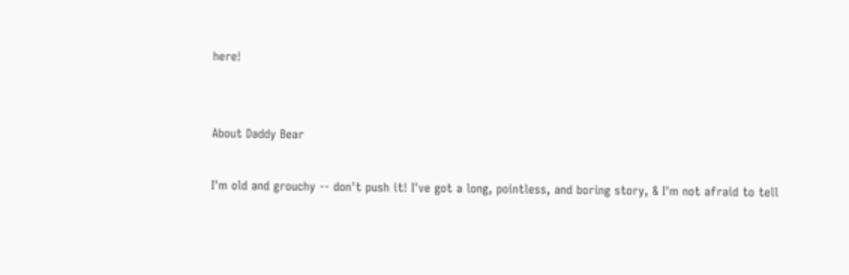here!


About Daddy Bear

I'm old and grouchy -- don't push it! I've got a long, pointless, and boring story, & I'm not afraid to tell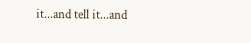it...and tell it...and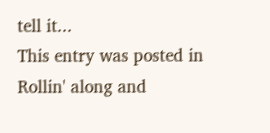tell it...
This entry was posted in Rollin' along and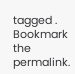tagged . Bookmark the permalink.